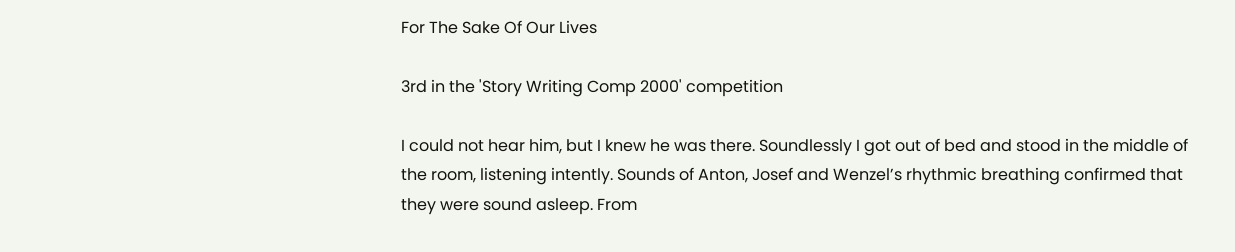For The Sake Of Our Lives

3rd in the 'Story Writing Comp 2000' competition

I could not hear him, but I knew he was there. Soundlessly I got out of bed and stood in the middle of the room, listening intently. Sounds of Anton, Josef and Wenzel’s rhythmic breathing confirmed that they were sound asleep. From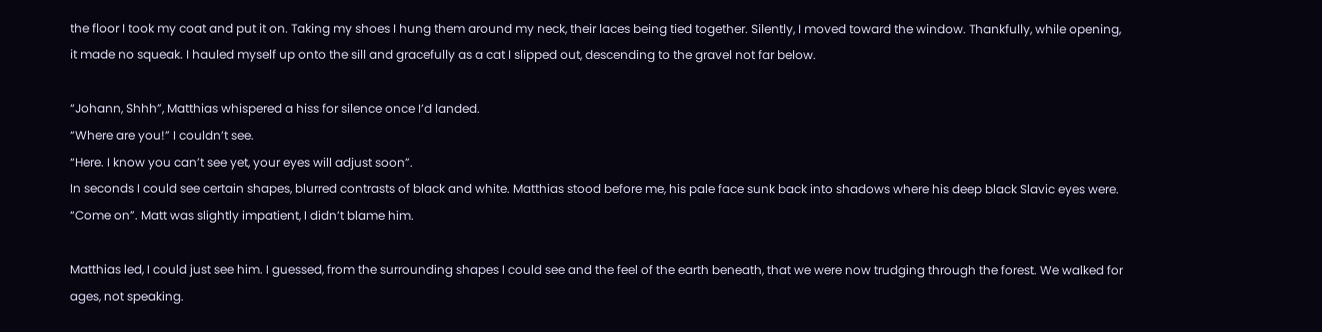the floor I took my coat and put it on. Taking my shoes I hung them around my neck, their laces being tied together. Silently, I moved toward the window. Thankfully, while opening, it made no squeak. I hauled myself up onto the sill and gracefully as a cat I slipped out, descending to the gravel not far below.

“Johann, Shhh”, Matthias whispered a hiss for silence once I’d landed.
“Where are you!” I couldn’t see.
“Here. I know you can’t see yet, your eyes will adjust soon”.
In seconds I could see certain shapes, blurred contrasts of black and white. Matthias stood before me, his pale face sunk back into shadows where his deep black Slavic eyes were.
“Come on”. Matt was slightly impatient, I didn’t blame him.

Matthias led, I could just see him. I guessed, from the surrounding shapes I could see and the feel of the earth beneath, that we were now trudging through the forest. We walked for ages, not speaking.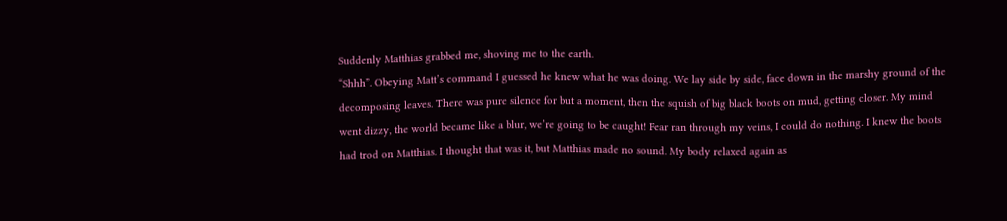Suddenly Matthias grabbed me, shoving me to the earth.
“Shhh”. Obeying Matt’s command I guessed he knew what he was doing. We lay side by side, face down in the marshy ground of the decomposing leaves. There was pure silence for but a moment, then the squish of big black boots on mud, getting closer. My mind went dizzy, the world became like a blur, we’re going to be caught! Fear ran through my veins, I could do nothing. I knew the boots had trod on Matthias. I thought that was it, but Matthias made no sound. My body relaxed again as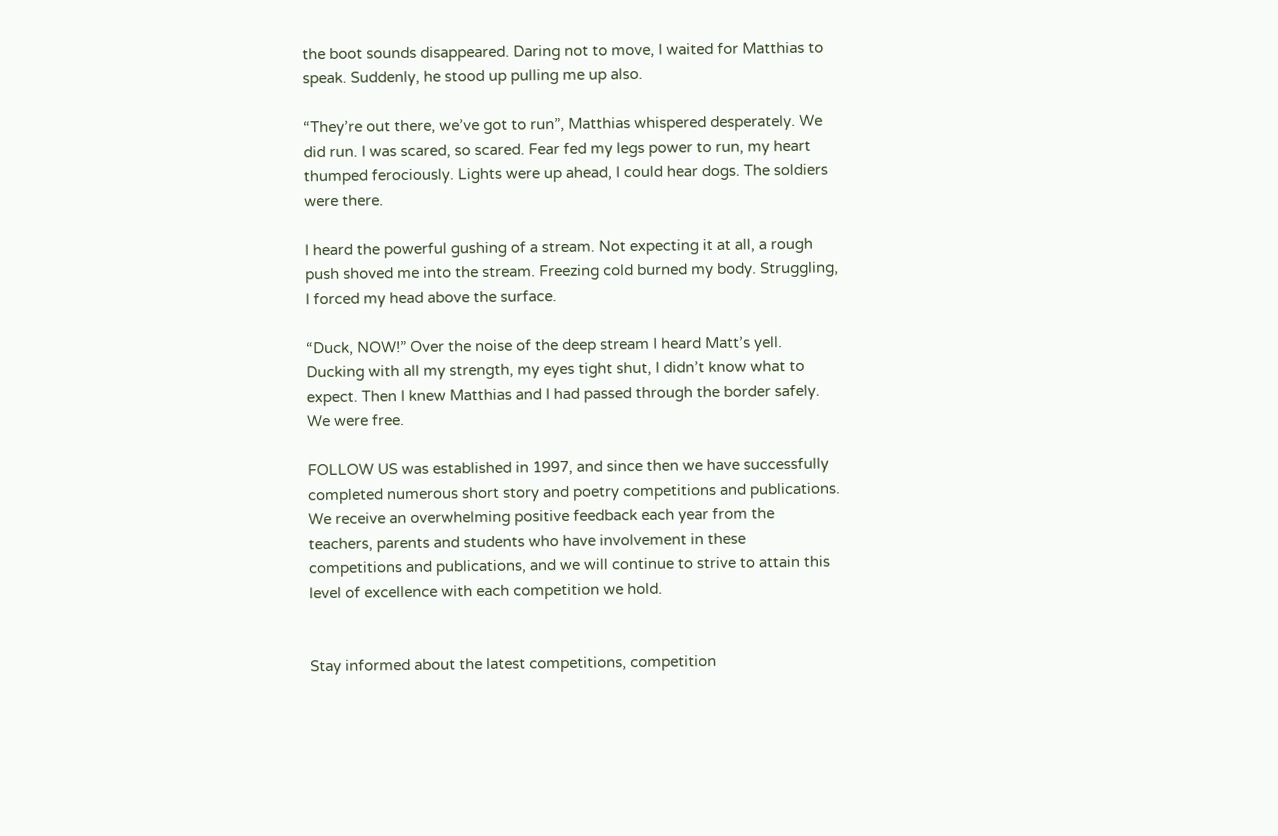the boot sounds disappeared. Daring not to move, I waited for Matthias to speak. Suddenly, he stood up pulling me up also.

“They’re out there, we’ve got to run”, Matthias whispered desperately. We did run. I was scared, so scared. Fear fed my legs power to run, my heart thumped ferociously. Lights were up ahead, I could hear dogs. The soldiers were there.

I heard the powerful gushing of a stream. Not expecting it at all, a rough push shoved me into the stream. Freezing cold burned my body. Struggling, I forced my head above the surface.

“Duck, NOW!” Over the noise of the deep stream I heard Matt’s yell. Ducking with all my strength, my eyes tight shut, I didn’t know what to expect. Then I knew Matthias and I had passed through the border safely. We were free.

FOLLOW US was established in 1997, and since then we have successfully completed numerous short story and poetry competitions and publications.
We receive an overwhelming positive feedback each year from the teachers, parents and students who have involvement in these competitions and publications, and we will continue to strive to attain this level of excellence with each competition we hold.


Stay informed about the latest competitions, competition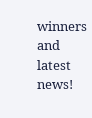winners and latest news!